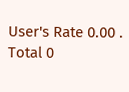User's Rate 0.00 . Total 0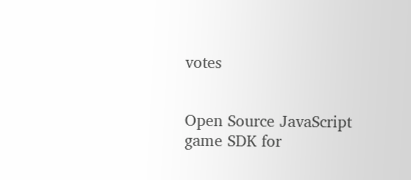votes


Open Source JavaScript game SDK for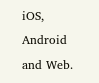iOS, Android and Web.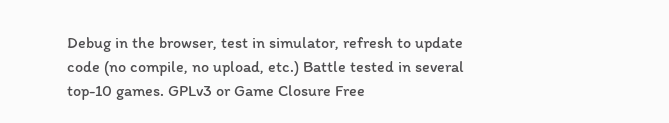Debug in the browser, test in simulator, refresh to update code (no compile, no upload, etc.) Battle tested in several top-10 games. GPLv3 or Game Closure Free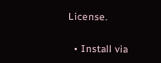License.

  • Install via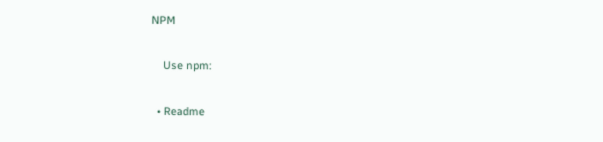NPM

    Use npm:

  • Readme